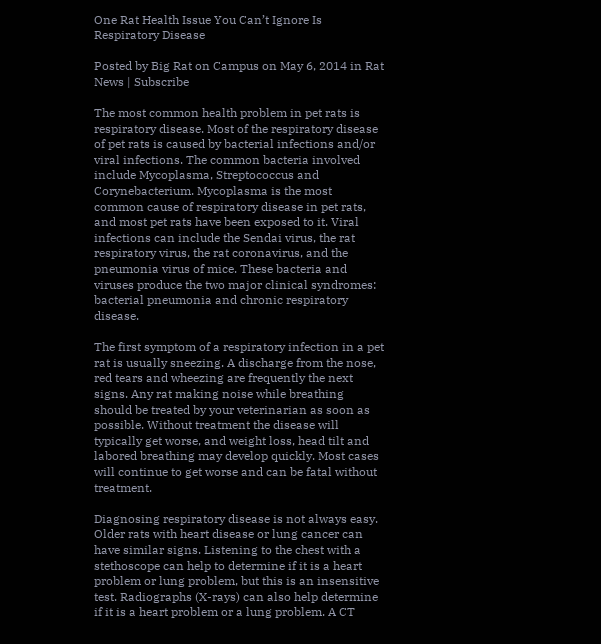One Rat Health Issue You Can’t Ignore Is Respiratory Disease

Posted by Big Rat on Campus on May 6, 2014 in Rat News | Subscribe

The most common health problem in pet rats is respiratory disease. Most of the respiratory disease of pet rats is caused by bacterial infections and/or viral infections. The common bacteria involved include Mycoplasma, Streptococcus and Corynebacterium. Mycoplasma is the most common cause of respiratory disease in pet rats, and most pet rats have been exposed to it. Viral infections can include the Sendai virus, the rat respiratory virus, the rat coronavirus, and the pneumonia virus of mice. These bacteria and viruses produce the two major clinical syndromes: bacterial pneumonia and chronic respiratory disease.

The first symptom of a respiratory infection in a pet rat is usually sneezing. A discharge from the nose, red tears and wheezing are frequently the next signs. Any rat making noise while breathing should be treated by your veterinarian as soon as possible. Without treatment the disease will typically get worse, and weight loss, head tilt and labored breathing may develop quickly. Most cases will continue to get worse and can be fatal without treatment.

Diagnosing respiratory disease is not always easy. Older rats with heart disease or lung cancer can have similar signs. Listening to the chest with a stethoscope can help to determine if it is a heart problem or lung problem, but this is an insensitive test. Radiographs (X-rays) can also help determine if it is a heart problem or a lung problem. A CT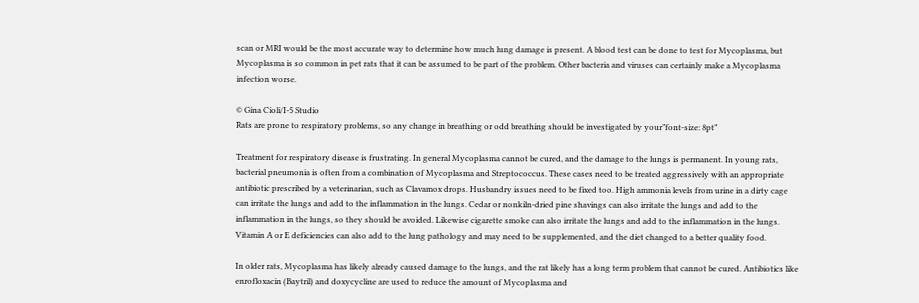scan or MRI would be the most accurate way to determine how much lung damage is present. A blood test can be done to test for Mycoplasma, but Mycoplasma is so common in pet rats that it can be assumed to be part of the problem. Other bacteria and viruses can certainly make a Mycoplasma infection worse.

© Gina Cioli/I-5 Studio
Rats are prone to respiratory problems, so any change in breathing or odd breathing should be investigated by your”font-size: 8pt”

Treatment for respiratory disease is frustrating. In general Mycoplasma cannot be cured, and the damage to the lungs is permanent. In young rats, bacterial pneumonia is often from a combination of Mycoplasma and Streptococcus. These cases need to be treated aggressively with an appropriate antibiotic prescribed by a veterinarian, such as Clavamox drops. Husbandry issues need to be fixed too. High ammonia levels from urine in a dirty cage can irritate the lungs and add to the inflammation in the lungs. Cedar or nonkiln-dried pine shavings can also irritate the lungs and add to the inflammation in the lungs, so they should be avoided. Likewise cigarette smoke can also irritate the lungs and add to the inflammation in the lungs. Vitamin A or E deficiencies can also add to the lung pathology and may need to be supplemented, and the diet changed to a better quality food.

In older rats, Mycoplasma has likely already caused damage to the lungs, and the rat likely has a long term problem that cannot be cured. Antibiotics like enrofloxacin (Baytril) and doxycycline are used to reduce the amount of Mycoplasma and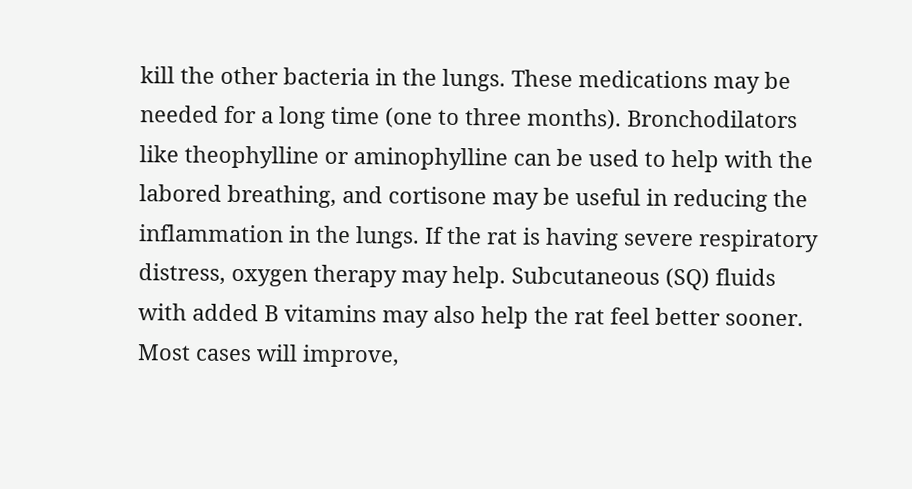kill the other bacteria in the lungs. These medications may be needed for a long time (one to three months). Bronchodilators like theophylline or aminophylline can be used to help with the labored breathing, and cortisone may be useful in reducing the inflammation in the lungs. If the rat is having severe respiratory distress, oxygen therapy may help. Subcutaneous (SQ) fluids with added B vitamins may also help the rat feel better sooner. Most cases will improve,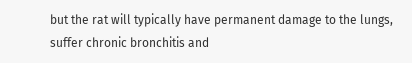but the rat will typically have permanent damage to the lungs, suffer chronic bronchitis and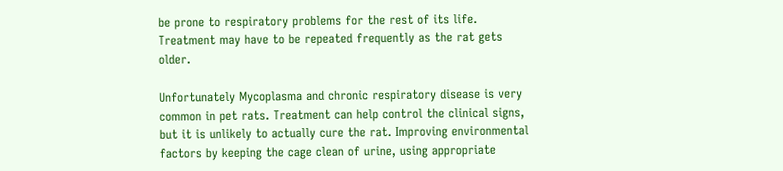be prone to respiratory problems for the rest of its life. Treatment may have to be repeated frequently as the rat gets older.

Unfortunately Mycoplasma and chronic respiratory disease is very common in pet rats. Treatment can help control the clinical signs, but it is unlikely to actually cure the rat. Improving environmental factors by keeping the cage clean of urine, using appropriate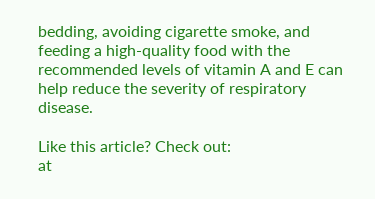bedding, avoiding cigarette smoke, and feeding a high-quality food with the recommended levels of vitamin A and E can help reduce the severity of respiratory disease.

Like this article? Check out:
at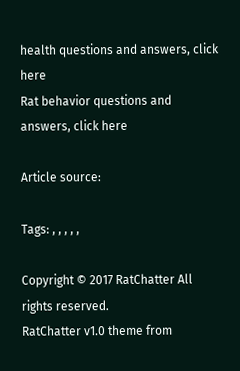health questions and answers, click here
Rat behavior questions and answers, click here

Article source:

Tags: , , , , ,

Copyright © 2017 RatChatter All rights reserved.
RatChatter v1.0 theme from